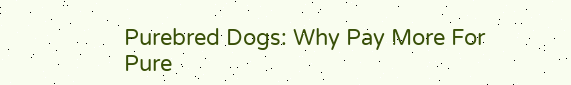Purebred Dogs: Why Pay More For Pure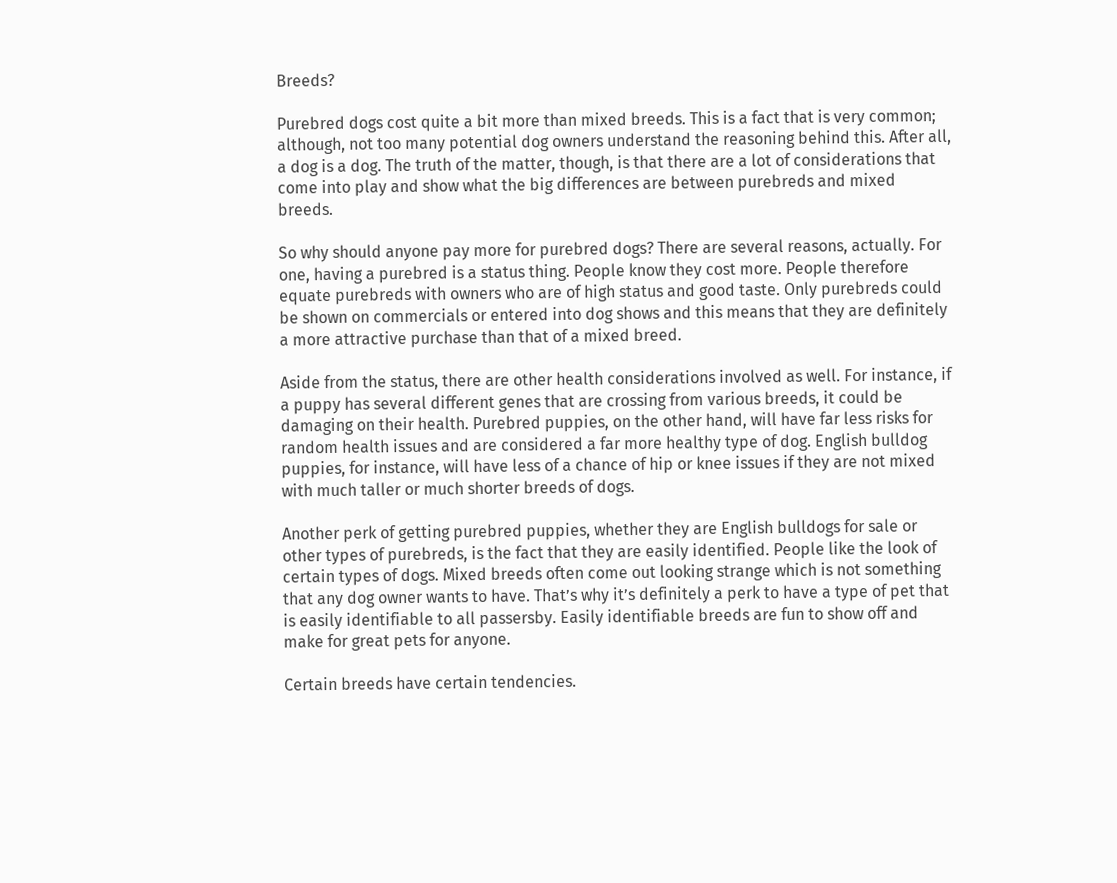Breeds?

Purebred dogs cost quite a bit more than mixed breeds. This is a fact that is very common; although, not too many potential dog owners understand the reasoning behind this. After all, a dog is a dog. The truth of the matter, though, is that there are a lot of considerations that come into play and show what the big differences are between purebreds and mixed breeds.

So why should anyone pay more for purebred dogs? There are several reasons, actually. For one, having a purebred is a status thing. People know they cost more. People therefore equate purebreds with owners who are of high status and good taste. Only purebreds could be shown on commercials or entered into dog shows and this means that they are definitely a more attractive purchase than that of a mixed breed.

Aside from the status, there are other health considerations involved as well. For instance, if a puppy has several different genes that are crossing from various breeds, it could be damaging on their health. Purebred puppies, on the other hand, will have far less risks for random health issues and are considered a far more healthy type of dog. English bulldog puppies, for instance, will have less of a chance of hip or knee issues if they are not mixed with much taller or much shorter breeds of dogs.

Another perk of getting purebred puppies, whether they are English bulldogs for sale or other types of purebreds, is the fact that they are easily identified. People like the look of certain types of dogs. Mixed breeds often come out looking strange which is not something that any dog owner wants to have. That’s why it’s definitely a perk to have a type of pet that is easily identifiable to all passersby. Easily identifiable breeds are fun to show off and make for great pets for anyone.

Certain breeds have certain tendencies.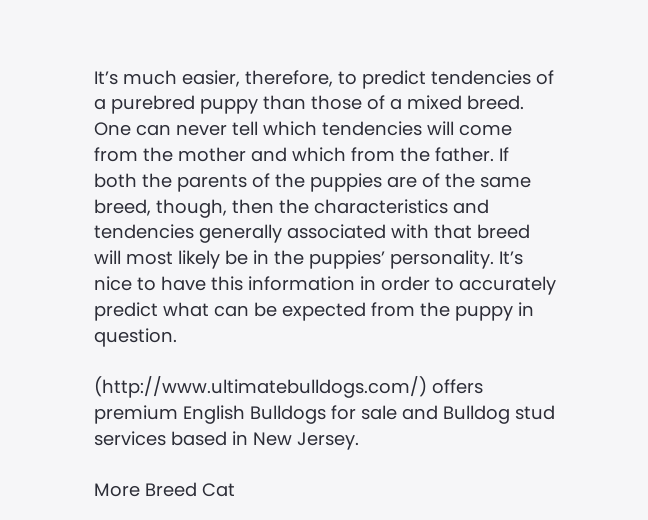It’s much easier, therefore, to predict tendencies of a purebred puppy than those of a mixed breed. One can never tell which tendencies will come from the mother and which from the father. If both the parents of the puppies are of the same breed, though, then the characteristics and tendencies generally associated with that breed will most likely be in the puppies’ personality. It’s nice to have this information in order to accurately predict what can be expected from the puppy in question.

(http://www.ultimatebulldogs.com/) offers premium English Bulldogs for sale and Bulldog stud services based in New Jersey.

More Breed Cat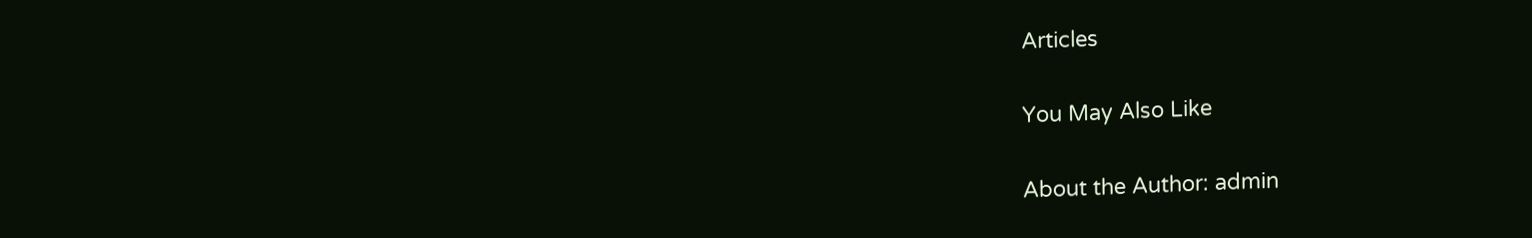Articles

You May Also Like

About the Author: admin